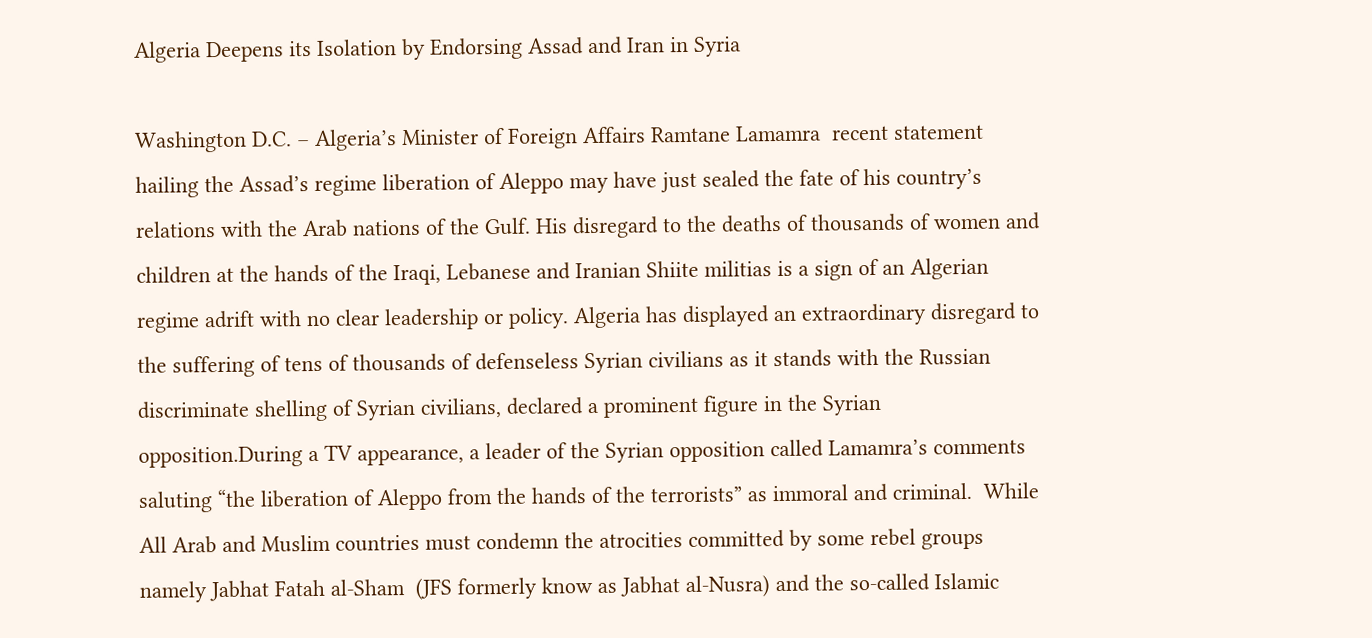Algeria Deepens its Isolation by Endorsing Assad and Iran in Syria

Washington D.C. – Algeria’s Minister of Foreign Affairs Ramtane Lamamra  recent statement hailing the Assad’s regime liberation of Aleppo may have just sealed the fate of his country’s relations with the Arab nations of the Gulf. His disregard to the deaths of thousands of women and children at the hands of the Iraqi, Lebanese and Iranian Shiite militias is a sign of an Algerian regime adrift with no clear leadership or policy. Algeria has displayed an extraordinary disregard to the suffering of tens of thousands of defenseless Syrian civilians as it stands with the Russian discriminate shelling of Syrian civilians, declared a prominent figure in the Syrian opposition.During a TV appearance, a leader of the Syrian opposition called Lamamra’s comments saluting “the liberation of Aleppo from the hands of the terrorists” as immoral and criminal.  While All Arab and Muslim countries must condemn the atrocities committed by some rebel groups namely Jabhat Fatah al-Sham  (JFS formerly know as Jabhat al-Nusra) and the so-called Islamic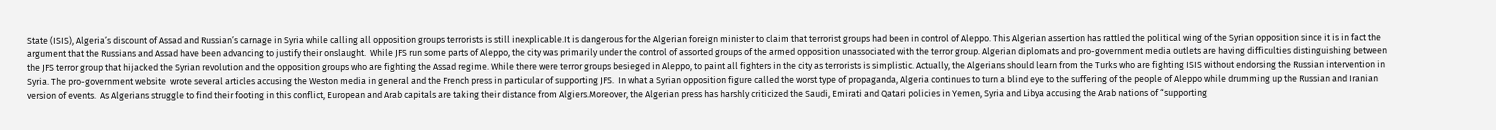State (ISIS), Algeria’s discount of Assad and Russian’s carnage in Syria while calling all opposition groups terrorists is still inexplicable.It is dangerous for the Algerian foreign minister to claim that terrorist groups had been in control of Aleppo. This Algerian assertion has rattled the political wing of the Syrian opposition since it is in fact the argument that the Russians and Assad have been advancing to justify their onslaught.  While JFS run some parts of Aleppo, the city was primarily under the control of assorted groups of the armed opposition unassociated with the terror group. Algerian diplomats and pro-government media outlets are having difficulties distinguishing between the JFS terror group that hijacked the Syrian revolution and the opposition groups who are fighting the Assad regime. While there were terror groups besieged in Aleppo, to paint all fighters in the city as terrorists is simplistic. Actually, the Algerians should learn from the Turks who are fighting ISIS without endorsing the Russian intervention in Syria. The pro-government website  wrote several articles accusing the Weston media in general and the French press in particular of supporting JFS.  In what a Syrian opposition figure called the worst type of propaganda, Algeria continues to turn a blind eye to the suffering of the people of Aleppo while drumming up the Russian and Iranian version of events.  As Algerians struggle to find their footing in this conflict, European and Arab capitals are taking their distance from Algiers.Moreover, the Algerian press has harshly criticized the Saudi, Emirati and Qatari policies in Yemen, Syria and Libya accusing the Arab nations of “supporting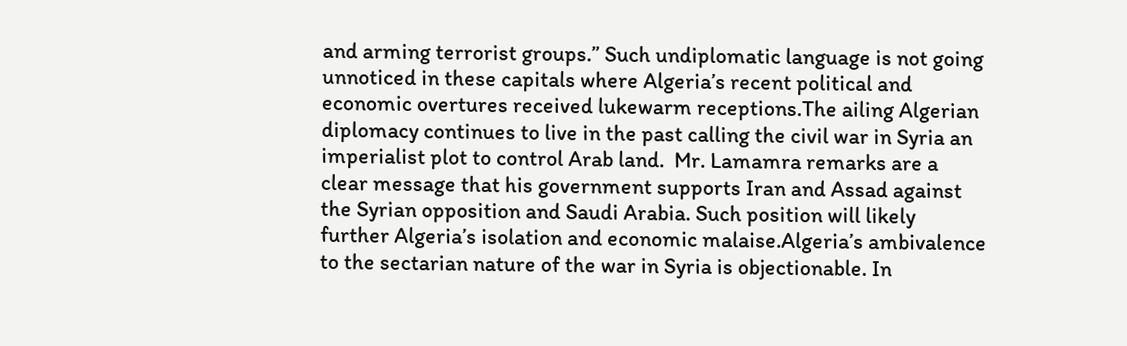and arming terrorist groups.” Such undiplomatic language is not going unnoticed in these capitals where Algeria’s recent political and economic overtures received lukewarm receptions.The ailing Algerian diplomacy continues to live in the past calling the civil war in Syria an imperialist plot to control Arab land.  Mr. Lamamra remarks are a clear message that his government supports Iran and Assad against the Syrian opposition and Saudi Arabia. Such position will likely further Algeria’s isolation and economic malaise.Algeria’s ambivalence to the sectarian nature of the war in Syria is objectionable. In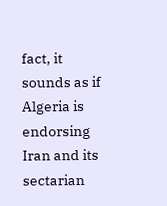fact, it sounds as if Algeria is endorsing Iran and its sectarian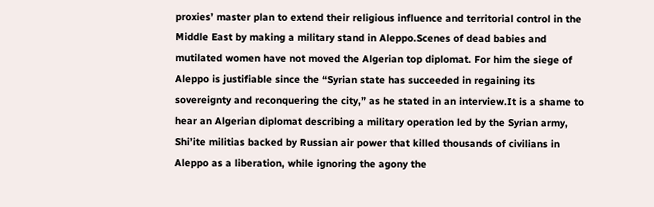proxies’ master plan to extend their religious influence and territorial control in the Middle East by making a military stand in Aleppo.Scenes of dead babies and mutilated women have not moved the Algerian top diplomat. For him the siege of Aleppo is justifiable since the “Syrian state has succeeded in regaining its sovereignty and reconquering the city,” as he stated in an interview.It is a shame to hear an Algerian diplomat describing a military operation led by the Syrian army, Shi’ite militias backed by Russian air power that killed thousands of civilians in Aleppo as a liberation, while ignoring the agony the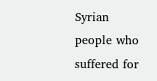Syrian people who suffered for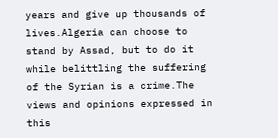years and give up thousands of lives.Algeria can choose to stand by Assad, but to do it while belittling the suffering of the Syrian is a crime.The views and opinions expressed in this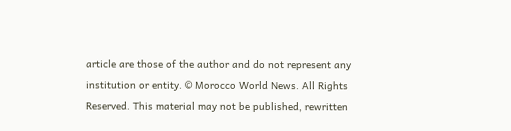article are those of the author and do not represent any institution or entity. © Morocco World News. All Rights Reserved. This material may not be published, rewritten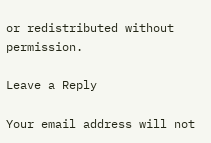or redistributed without permission.

Leave a Reply

Your email address will not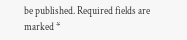be published. Required fields are marked *